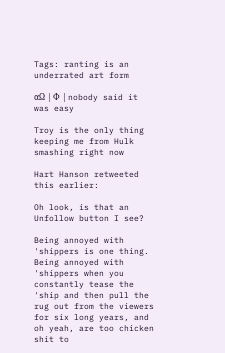Tags: ranting is an underrated art form

αΩ | Φ | nobody said it was easy

Troy is the only thing keeping me from Hulk smashing right now

Hart Hanson retweeted this earlier:

Oh look, is that an Unfollow button I see?

Being annoyed with 'shippers is one thing. Being annoyed with 'shippers when you constantly tease the 'ship and then pull the rug out from the viewers for six long years, and oh yeah, are too chicken shit to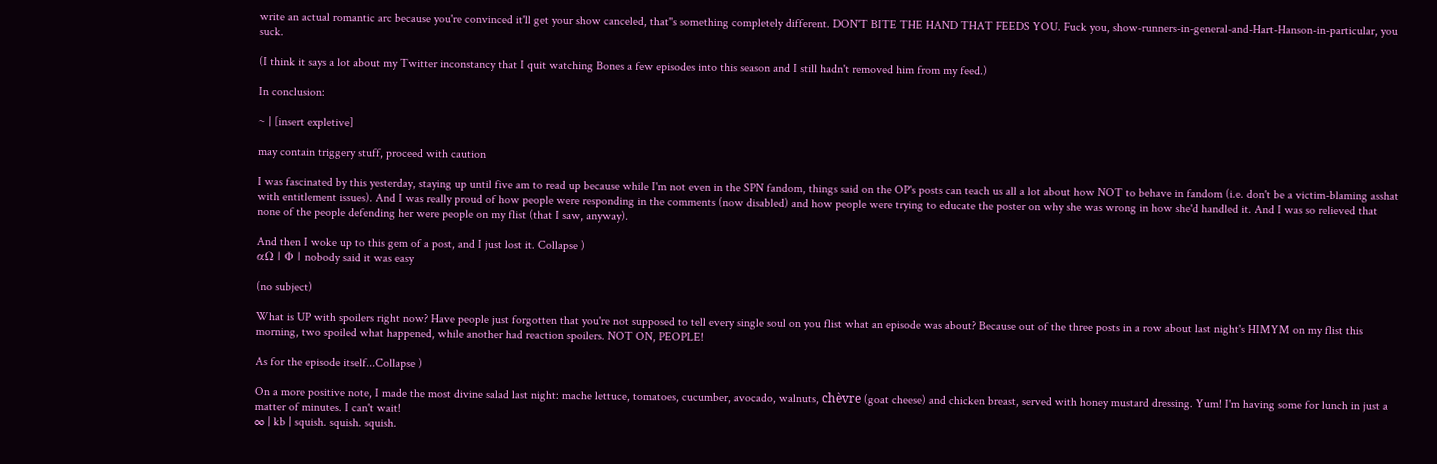write an actual romantic arc because you're convinced it'll get your show canceled, that''s something completely different. DON'T BITE THE HAND THAT FEEDS YOU. Fuck you, show-runners-in-general-and-Hart-Hanson-in-particular, you suck.

(I think it says a lot about my Twitter inconstancy that I quit watching Bones a few episodes into this season and I still hadn't removed him from my feed.)

In conclusion:

~ | [insert expletive]

may contain triggery stuff, proceed with caution

I was fascinated by this yesterday, staying up until five am to read up because while I'm not even in the SPN fandom, things said on the OP's posts can teach us all a lot about how NOT to behave in fandom (i.e. don't be a victim-blaming asshat with entitlement issues). And I was really proud of how people were responding in the comments (now disabled) and how people were trying to educate the poster on why she was wrong in how she'd handled it. And I was so relieved that none of the people defending her were people on my flist (that I saw, anyway).

And then I woke up to this gem of a post, and I just lost it. Collapse )
αΩ | Φ | nobody said it was easy

(no subject)

What is UP with spoilers right now? Have people just forgotten that you're not supposed to tell every single soul on you flist what an episode was about? Because out of the three posts in a row about last night's HIMYM on my flist this morning, two spoiled what happened, while another had reaction spoilers. NOT ON, PEOPLE!

As for the episode itself...Collapse )

On a more positive note, I made the most divine salad last night: mache lettuce, tomatoes, cucumber, avocado, walnuts, chèvre (goat cheese) and chicken breast, served with honey mustard dressing. Yum! I'm having some for lunch in just a matter of minutes. I can't wait!
∞ | kb | squish. squish. squish.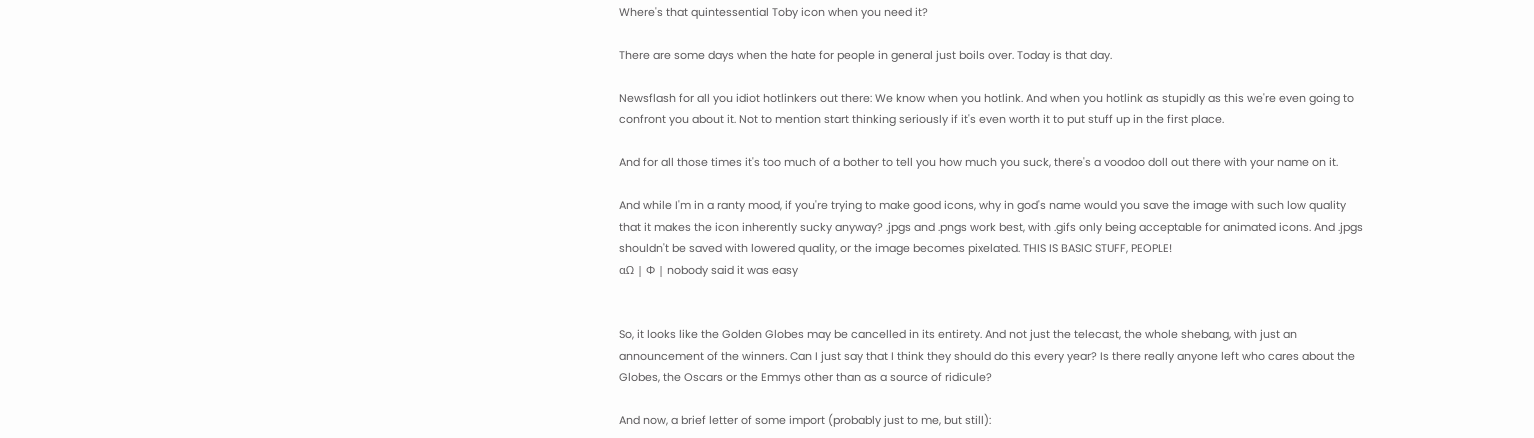Where's that quintessential Toby icon when you need it?

There are some days when the hate for people in general just boils over. Today is that day.

Newsflash for all you idiot hotlinkers out there: We know when you hotlink. And when you hotlink as stupidly as this we're even going to confront you about it. Not to mention start thinking seriously if it's even worth it to put stuff up in the first place.

And for all those times it's too much of a bother to tell you how much you suck, there's a voodoo doll out there with your name on it.

And while I'm in a ranty mood, if you're trying to make good icons, why in god's name would you save the image with such low quality that it makes the icon inherently sucky anyway? .jpgs and .pngs work best, with .gifs only being acceptable for animated icons. And .jpgs shouldn't be saved with lowered quality, or the image becomes pixelated. THIS IS BASIC STUFF, PEOPLE!
αΩ | Φ | nobody said it was easy


So, it looks like the Golden Globes may be cancelled in its entirety. And not just the telecast, the whole shebang, with just an announcement of the winners. Can I just say that I think they should do this every year? Is there really anyone left who cares about the Globes, the Oscars or the Emmys other than as a source of ridicule?

And now, a brief letter of some import (probably just to me, but still):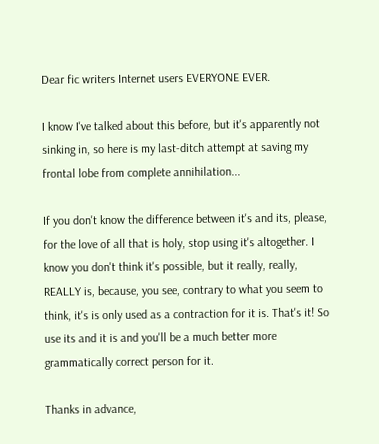Dear fic writers Internet users EVERYONE EVER.

I know I've talked about this before, but it's apparently not sinking in, so here is my last-ditch attempt at saving my frontal lobe from complete annihilation...

If you don't know the difference between it's and its, please, for the love of all that is holy, stop using it's altogether. I know you don't think it's possible, but it really, really, REALLY is, because, you see, contrary to what you seem to think, it's is only used as a contraction for it is. That's it! So use its and it is and you'll be a much better more grammatically correct person for it.

Thanks in advance,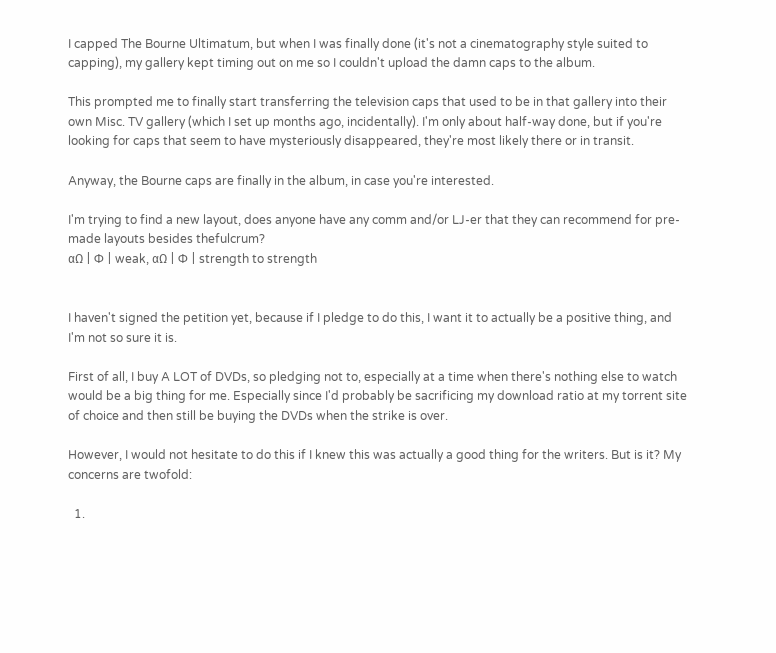I capped The Bourne Ultimatum, but when I was finally done (it's not a cinematography style suited to capping), my gallery kept timing out on me so I couldn't upload the damn caps to the album.

This prompted me to finally start transferring the television caps that used to be in that gallery into their own Misc. TV gallery (which I set up months ago, incidentally). I'm only about half-way done, but if you're looking for caps that seem to have mysteriously disappeared, they're most likely there or in transit.

Anyway, the Bourne caps are finally in the album, in case you're interested.

I'm trying to find a new layout, does anyone have any comm and/or LJ-er that they can recommend for pre-made layouts besides thefulcrum?
αΩ | Φ | weak, αΩ | Φ | strength to strength


I haven't signed the petition yet, because if I pledge to do this, I want it to actually be a positive thing, and I'm not so sure it is.

First of all, I buy A LOT of DVDs, so pledging not to, especially at a time when there's nothing else to watch would be a big thing for me. Especially since I'd probably be sacrificing my download ratio at my torrent site of choice and then still be buying the DVDs when the strike is over.

However, I would not hesitate to do this if I knew this was actually a good thing for the writers. But is it? My concerns are twofold:

  1.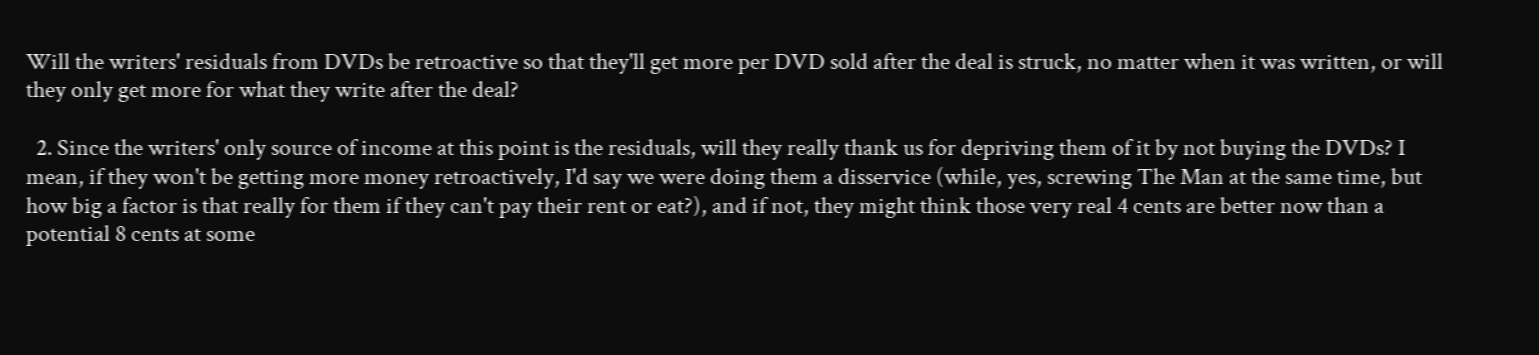Will the writers' residuals from DVDs be retroactive so that they'll get more per DVD sold after the deal is struck, no matter when it was written, or will they only get more for what they write after the deal?

  2. Since the writers' only source of income at this point is the residuals, will they really thank us for depriving them of it by not buying the DVDs? I mean, if they won't be getting more money retroactively, I'd say we were doing them a disservice (while, yes, screwing The Man at the same time, but how big a factor is that really for them if they can't pay their rent or eat?), and if not, they might think those very real 4 cents are better now than a potential 8 cents at some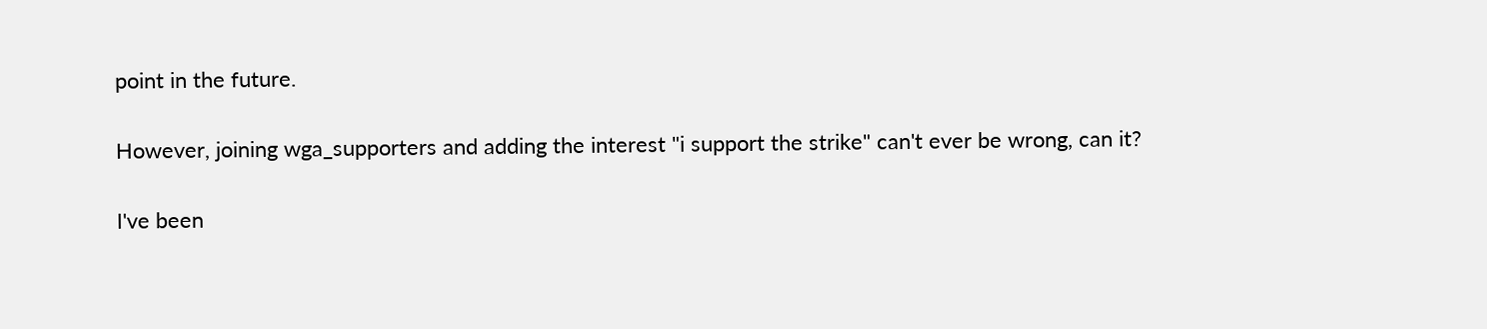point in the future.

However, joining wga_supporters and adding the interest "i support the strike" can't ever be wrong, can it?

I've been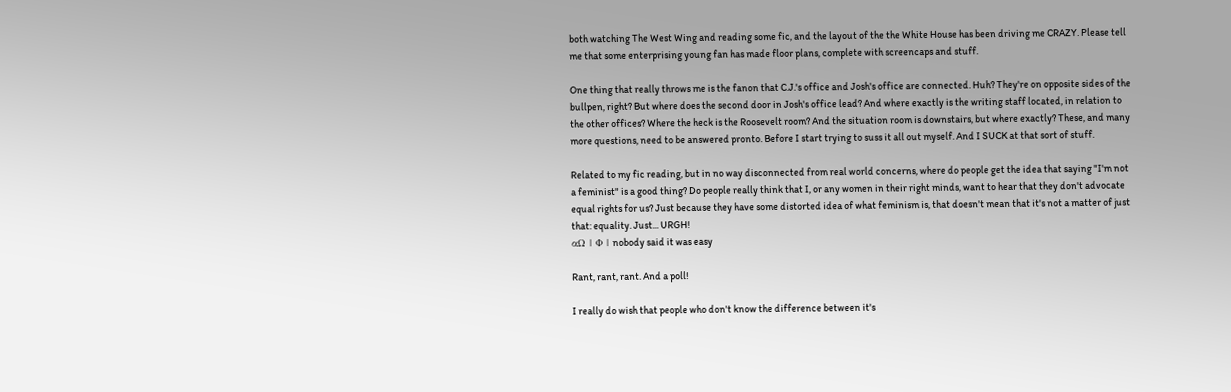both watching The West Wing and reading some fic, and the layout of the the White House has been driving me CRAZY. Please tell me that some enterprising young fan has made floor plans, complete with screencaps and stuff.

One thing that really throws me is the fanon that C.J.'s office and Josh's office are connected. Huh? They're on opposite sides of the bullpen, right? But where does the second door in Josh's office lead? And where exactly is the writing staff located, in relation to the other offices? Where the heck is the Roosevelt room? And the situation room is downstairs, but where exactly? These, and many more questions, need to be answered pronto. Before I start trying to suss it all out myself. And I SUCK at that sort of stuff.

Related to my fic reading, but in no way disconnected from real world concerns, where do people get the idea that saying "I'm not a feminist" is a good thing? Do people really think that I, or any women in their right minds, want to hear that they don't advocate equal rights for us? Just because they have some distorted idea of what feminism is, that doesn't mean that it's not a matter of just that: equality. Just... URGH!
αΩ | Φ | nobody said it was easy

Rant, rant, rant. And a poll!

I really do wish that people who don't know the difference between it's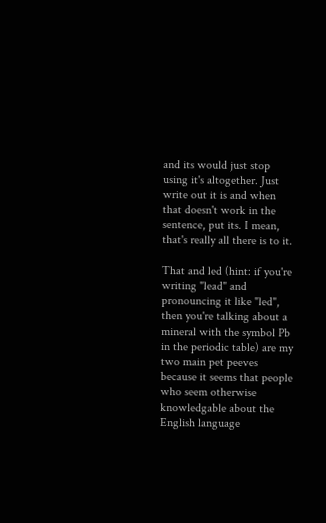and its would just stop using it's altogether. Just write out it is and when that doesn't work in the sentence, put its. I mean, that's really all there is to it.

That and led (hint: if you're writing "lead" and pronouncing it like "led", then you're talking about a mineral with the symbol Pb in the periodic table) are my two main pet peeves because it seems that people who seem otherwise knowledgable about the English language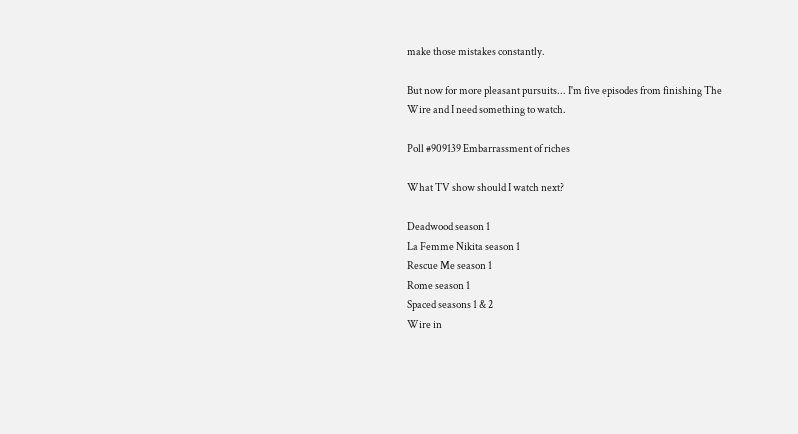make those mistakes constantly.

But now for more pleasant pursuits... I'm five episodes from finishing The Wire and I need something to watch.

Poll #909139 Embarrassment of riches

What TV show should I watch next?

Deadwood season 1
La Femme Nikita season 1
Rescue Me season 1
Rome season 1
Spaced seasons 1 & 2
Wire in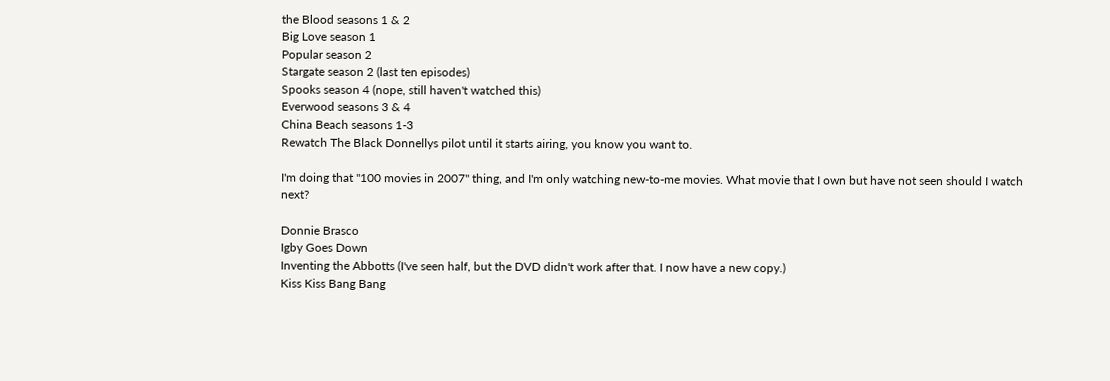the Blood seasons 1 & 2
Big Love season 1
Popular season 2
Stargate season 2 (last ten episodes)
Spooks season 4 (nope, still haven't watched this)
Everwood seasons 3 & 4
China Beach seasons 1-3
Rewatch The Black Donnellys pilot until it starts airing, you know you want to.

I'm doing that "100 movies in 2007" thing, and I'm only watching new-to-me movies. What movie that I own but have not seen should I watch next?

Donnie Brasco
Igby Goes Down
Inventing the Abbotts (I've seen half, but the DVD didn't work after that. I now have a new copy.)
Kiss Kiss Bang Bang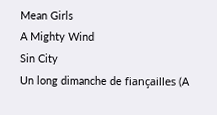Mean Girls
A Mighty Wind
Sin City
Un long dimanche de fiançailles (A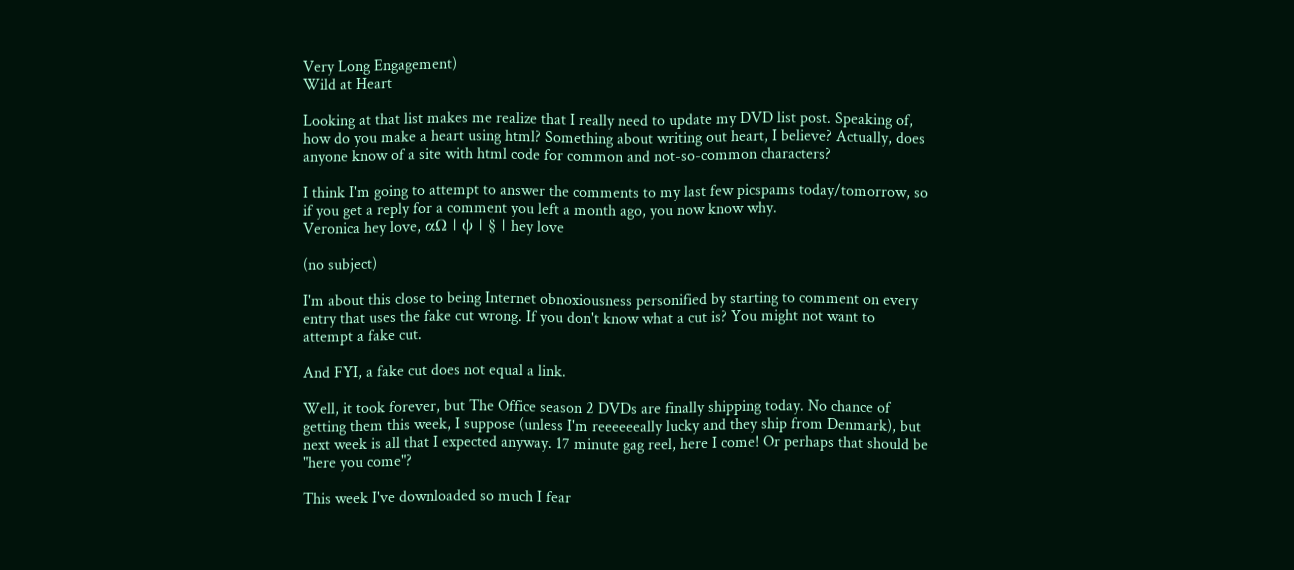Very Long Engagement)
Wild at Heart

Looking at that list makes me realize that I really need to update my DVD list post. Speaking of, how do you make a heart using html? Something about writing out heart, I believe? Actually, does anyone know of a site with html code for common and not-so-common characters?

I think I'm going to attempt to answer the comments to my last few picspams today/tomorrow, so if you get a reply for a comment you left a month ago, you now know why.
Veronica hey love, αΩ | ψ | § | hey love

(no subject)

I'm about this close to being Internet obnoxiousness personified by starting to comment on every entry that uses the fake cut wrong. If you don't know what a cut is? You might not want to attempt a fake cut.

And FYI, a fake cut does not equal a link.

Well, it took forever, but The Office season 2 DVDs are finally shipping today. No chance of getting them this week, I suppose (unless I'm reeeeeeally lucky and they ship from Denmark), but next week is all that I expected anyway. 17 minute gag reel, here I come! Or perhaps that should be "here you come"?

This week I've downloaded so much I fear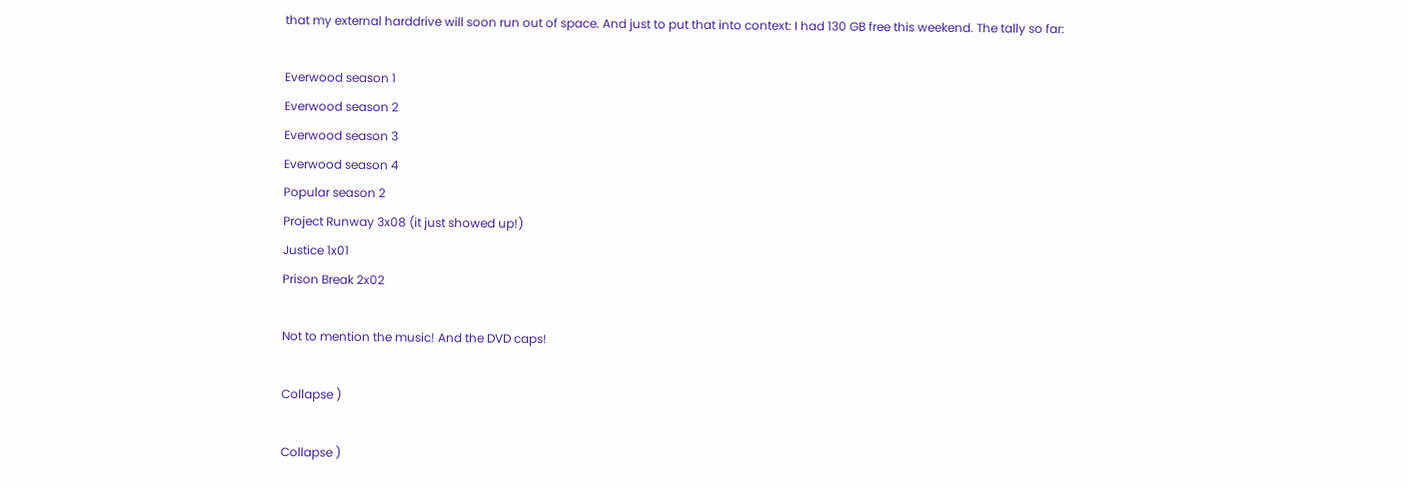that my external harddrive will soon run out of space. And just to put that into context: I had 130 GB free this weekend. The tally so far:

Everwood season 1
Everwood season 2
Everwood season 3
Everwood season 4
Popular season 2
Project Runway 3x08 (it just showed up!)
Justice 1x01
Prison Break 2x02

Not to mention the music! And the DVD caps!

Collapse )

Collapse )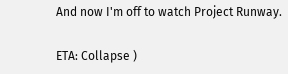And now I'm off to watch Project Runway.

ETA: Collapse )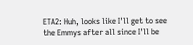ETA2: Huh, looks like I'll get to see the Emmys after all since I'll be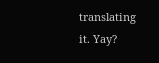translating it. Yay?